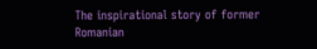The inspirational story of former Romanian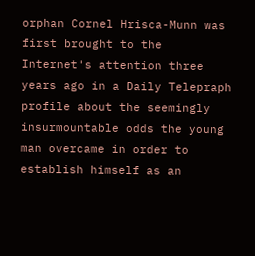orphan Cornel Hrisca-Munn was first brought to the Internet's attention three years ago in a Daily Telepraph profile about the seemingly insurmountable odds the young man overcame in order to establish himself as an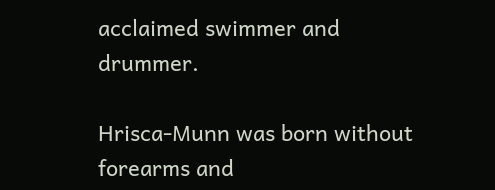acclaimed swimmer and drummer.

Hrisca-Munn was born without forearms and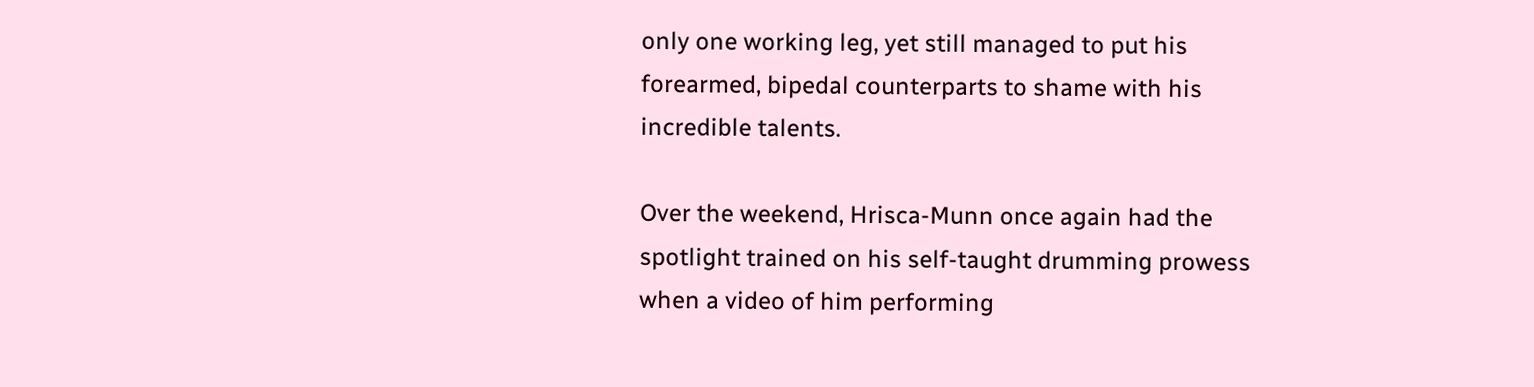only one working leg, yet still managed to put his forearmed, bipedal counterparts to shame with his incredible talents.

Over the weekend, Hrisca-Munn once again had the spotlight trained on his self-taught drumming prowess when a video of him performing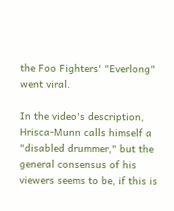the Foo Fighters' "Everlong" went viral.

In the video's description, Hrisca-Munn calls himself a "disabled drummer," but the general consensus of his viewers seems to be, if this is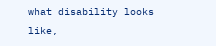what disability looks like,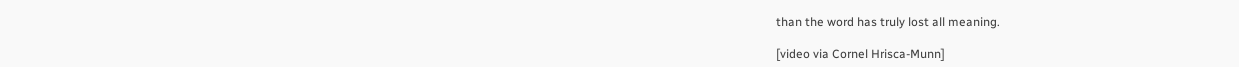than the word has truly lost all meaning.

[video via Cornel Hrisca-Munn]